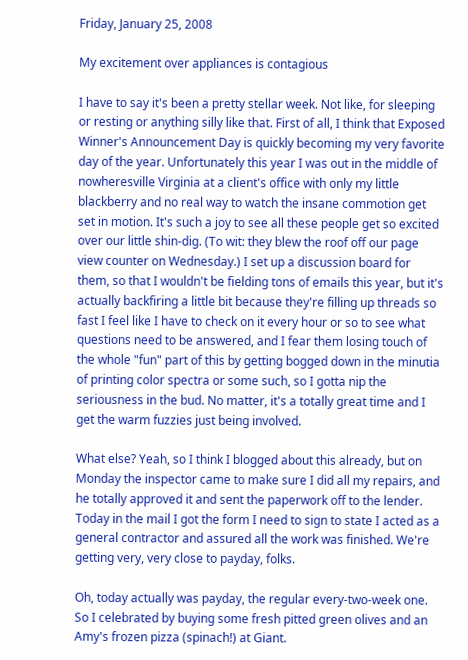Friday, January 25, 2008

My excitement over appliances is contagious

I have to say it's been a pretty stellar week. Not like, for sleeping or resting or anything silly like that. First of all, I think that Exposed Winner's Announcement Day is quickly becoming my very favorite day of the year. Unfortunately this year I was out in the middle of nowheresville Virginia at a client's office with only my little blackberry and no real way to watch the insane commotion get set in motion. It's such a joy to see all these people get so excited over our little shin-dig. (To wit: they blew the roof off our page view counter on Wednesday.) I set up a discussion board for them, so that I wouldn't be fielding tons of emails this year, but it's actually backfiring a little bit because they're filling up threads so fast I feel like I have to check on it every hour or so to see what questions need to be answered, and I fear them losing touch of the whole "fun" part of this by getting bogged down in the minutia of printing color spectra or some such, so I gotta nip the seriousness in the bud. No matter, it's a totally great time and I get the warm fuzzies just being involved.

What else? Yeah, so I think I blogged about this already, but on Monday the inspector came to make sure I did all my repairs, and he totally approved it and sent the paperwork off to the lender. Today in the mail I got the form I need to sign to state I acted as a general contractor and assured all the work was finished. We're getting very, very close to payday, folks.

Oh, today actually was payday, the regular every-two-week one. So I celebrated by buying some fresh pitted green olives and an Amy's frozen pizza (spinach!) at Giant.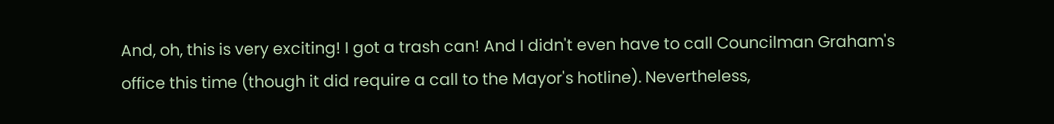And, oh, this is very exciting! I got a trash can! And I didn't even have to call Councilman Graham's office this time (though it did require a call to the Mayor's hotline). Nevertheless,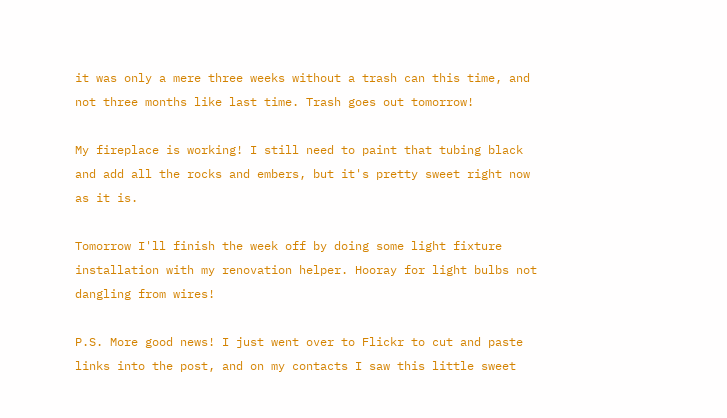it was only a mere three weeks without a trash can this time, and not three months like last time. Trash goes out tomorrow!

My fireplace is working! I still need to paint that tubing black and add all the rocks and embers, but it's pretty sweet right now as it is.

Tomorrow I'll finish the week off by doing some light fixture installation with my renovation helper. Hooray for light bulbs not dangling from wires!

P.S. More good news! I just went over to Flickr to cut and paste links into the post, and on my contacts I saw this little sweet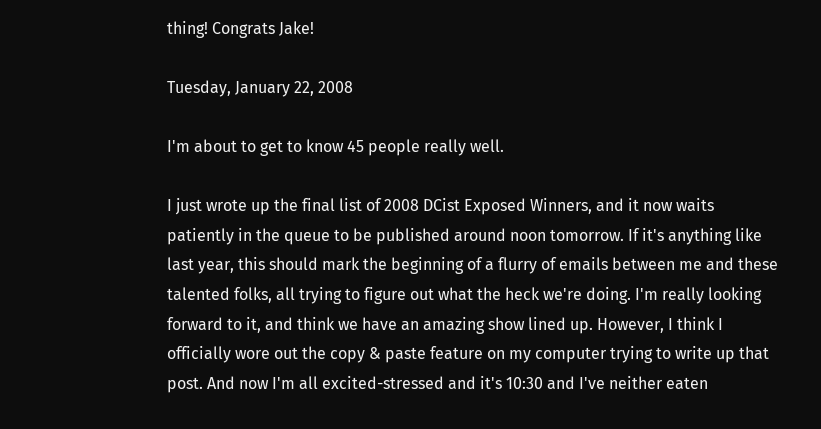thing! Congrats Jake!

Tuesday, January 22, 2008

I'm about to get to know 45 people really well.

I just wrote up the final list of 2008 DCist Exposed Winners, and it now waits patiently in the queue to be published around noon tomorrow. If it's anything like last year, this should mark the beginning of a flurry of emails between me and these talented folks, all trying to figure out what the heck we're doing. I'm really looking forward to it, and think we have an amazing show lined up. However, I think I officially wore out the copy & paste feature on my computer trying to write up that post. And now I'm all excited-stressed and it's 10:30 and I've neither eaten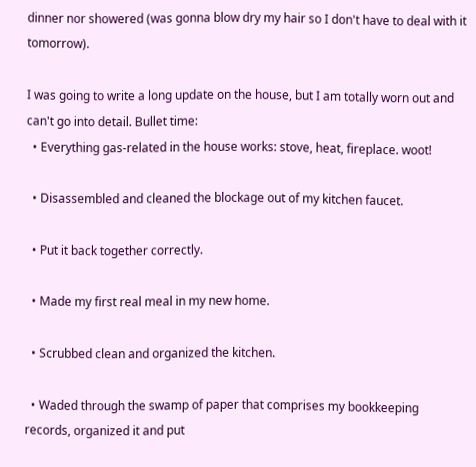dinner nor showered (was gonna blow dry my hair so I don't have to deal with it tomorrow).

I was going to write a long update on the house, but I am totally worn out and can't go into detail. Bullet time:
  • Everything gas-related in the house works: stove, heat, fireplace. woot!

  • Disassembled and cleaned the blockage out of my kitchen faucet.

  • Put it back together correctly.

  • Made my first real meal in my new home.

  • Scrubbed clean and organized the kitchen.

  • Waded through the swamp of paper that comprises my bookkeeping records, organized it and put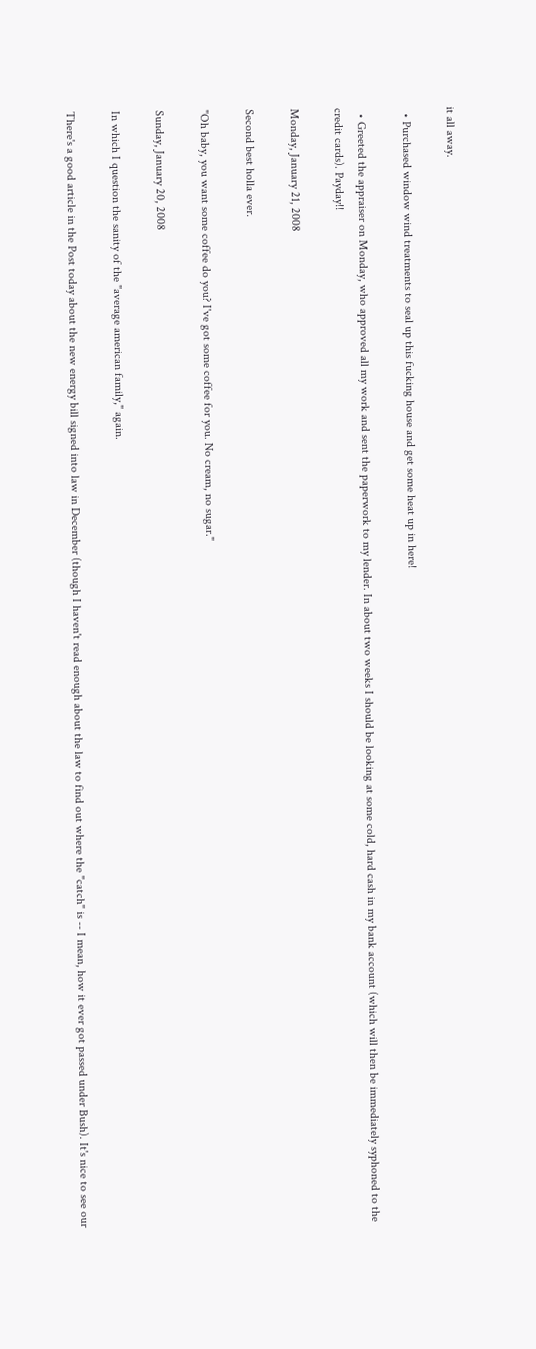it all away.

  • Purchased window wind treatments to seal up this fucking house and get some heat up in here!

  • Greeted the appraiser on Monday, who approved all my work and sent the paperwork to my lender. In about two weeks I should be looking at some cold, hard cash in my bank account (which will then be immediately syphoned to the credit cards). Payday!!

Monday, January 21, 2008

Second best holla ever.

"Oh baby, you want some coffee do you? I've got some coffee for you. No cream, no sugar."

Sunday, January 20, 2008

In which I question the sanity of the "average american family," again.

There's a good article in the Post today about the new energy bill signed into law in December (though I haven't read enough about the law to find out where the "catch" is -- I mean, how it ever got passed under Bush). It's nice to see our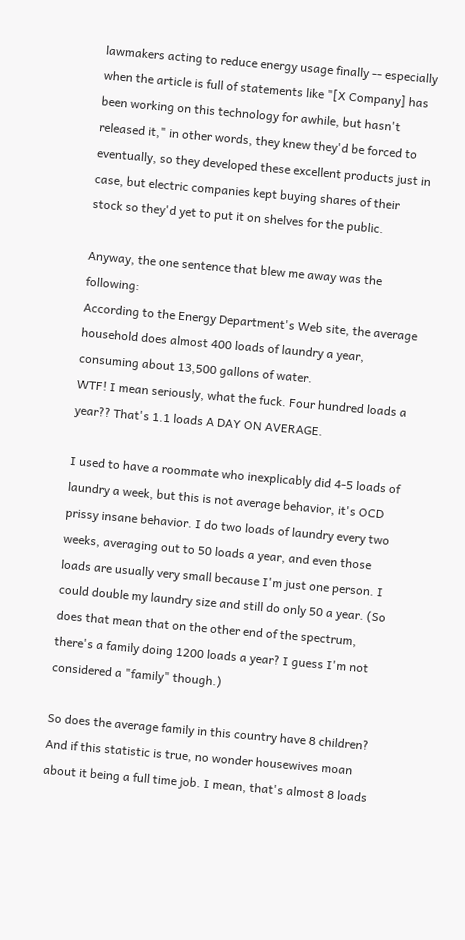lawmakers acting to reduce energy usage finally -- especially when the article is full of statements like "[X Company] has been working on this technology for awhile, but hasn't released it," in other words, they knew they'd be forced to eventually, so they developed these excellent products just in case, but electric companies kept buying shares of their stock so they'd yet to put it on shelves for the public.

Anyway, the one sentence that blew me away was the following:
According to the Energy Department's Web site, the average household does almost 400 loads of laundry a year, consuming about 13,500 gallons of water.
WTF! I mean seriously, what the fuck. Four hundred loads a year?? That's 1.1 loads A DAY ON AVERAGE.

I used to have a roommate who inexplicably did 4-5 loads of laundry a week, but this is not average behavior, it's OCD prissy insane behavior. I do two loads of laundry every two weeks, averaging out to 50 loads a year, and even those loads are usually very small because I'm just one person. I could double my laundry size and still do only 50 a year. (So does that mean that on the other end of the spectrum, there's a family doing 1200 loads a year? I guess I'm not considered a "family" though.)

So does the average family in this country have 8 children? And if this statistic is true, no wonder housewives moan about it being a full time job. I mean, that's almost 8 loads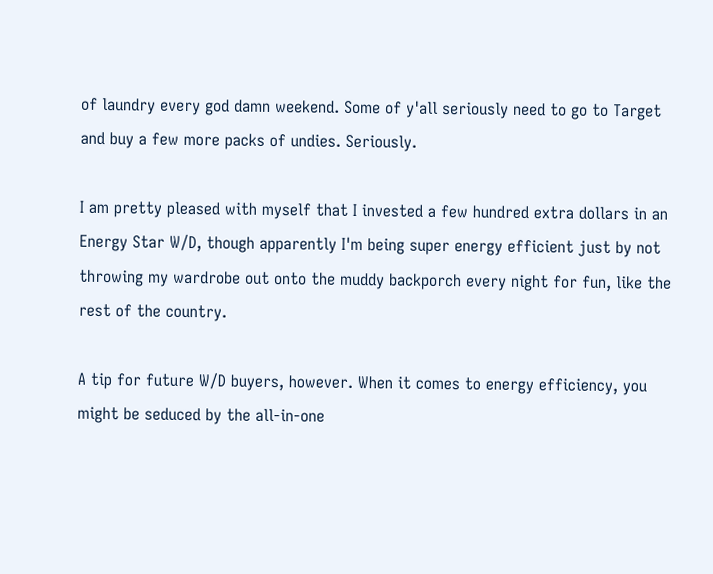of laundry every god damn weekend. Some of y'all seriously need to go to Target and buy a few more packs of undies. Seriously.

I am pretty pleased with myself that I invested a few hundred extra dollars in an Energy Star W/D, though apparently I'm being super energy efficient just by not throwing my wardrobe out onto the muddy backporch every night for fun, like the rest of the country.

A tip for future W/D buyers, however. When it comes to energy efficiency, you might be seduced by the all-in-one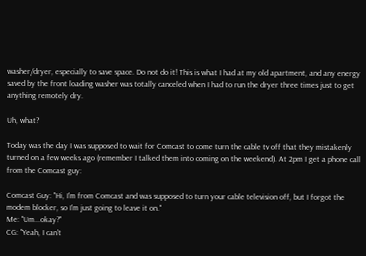washer/dryer, especially to save space. Do not do it! This is what I had at my old apartment, and any energy saved by the front loading washer was totally canceled when I had to run the dryer three times just to get anything remotely dry.

Uh, what?

Today was the day I was supposed to wait for Comcast to come turn the cable tv off that they mistakenly turned on a few weeks ago (remember I talked them into coming on the weekend). At 2pm I get a phone call from the Comcast guy:

Comcast Guy: "Hi, I'm from Comcast and was supposed to turn your cable television off, but I forgot the modem blocker, so I'm just going to leave it on."
Me: "Um...okay?"
CG: "Yeah, I can't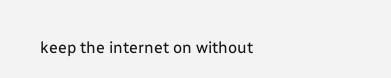keep the internet on without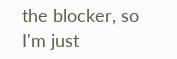the blocker, so I'm just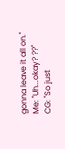gonna leave it all on."
Me: "Uh...okay? ??"
CG: "So just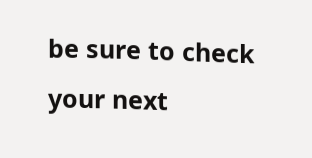be sure to check your next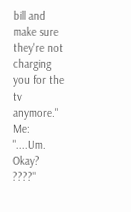bill and make sure they're not charging you for the tv anymore."
Me: "....Um. Okay? ????"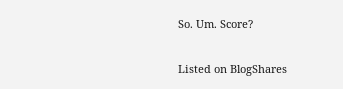So. Um. Score?

Listed on BlogShares